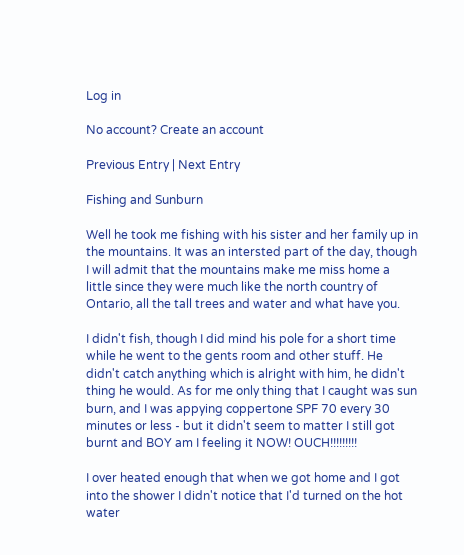Log in

No account? Create an account

Previous Entry | Next Entry

Fishing and Sunburn

Well he took me fishing with his sister and her family up in the mountains. It was an intersted part of the day, though I will admit that the mountains make me miss home a little since they were much like the north country of Ontario, all the tall trees and water and what have you.

I didn't fish, though I did mind his pole for a short time while he went to the gents room and other stuff. He didn't catch anything which is alright with him, he didn't thing he would. As for me only thing that I caught was sun burn, and I was appying coppertone SPF 70 every 30 minutes or less - but it didn't seem to matter I still got burnt and BOY am I feeling it NOW! OUCH!!!!!!!!!

I over heated enough that when we got home and I got into the shower I didn't notice that I'd turned on the hot water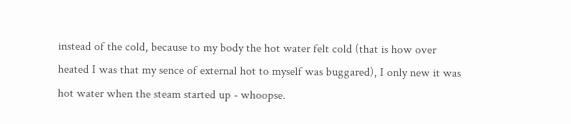instead of the cold, because to my body the hot water felt cold (that is how over heated I was that my sence of external hot to myself was buggared), I only new it was hot water when the steam started up - whoopse.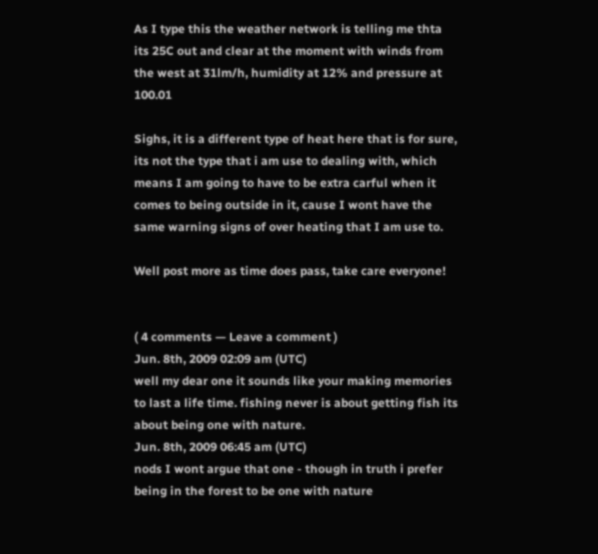As I type this the weather network is telling me thta its 25C out and clear at the moment with winds from the west at 31lm/h, humidity at 12% and pressure at 100.01

Sighs, it is a different type of heat here that is for sure, its not the type that i am use to dealing with, which means I am going to have to be extra carful when it comes to being outside in it, cause I wont have the same warning signs of over heating that I am use to.

Well post more as time does pass, take care everyone!


( 4 comments — Leave a comment )
Jun. 8th, 2009 02:09 am (UTC)
well my dear one it sounds like your making memories to last a life time. fishing never is about getting fish its about being one with nature.
Jun. 8th, 2009 06:45 am (UTC)
nods I wont argue that one - though in truth i prefer being in the forest to be one with nature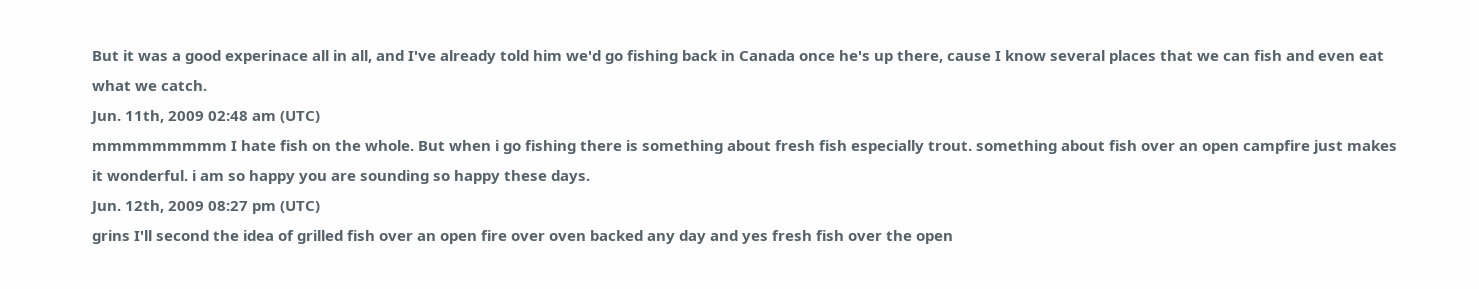But it was a good experinace all in all, and I've already told him we'd go fishing back in Canada once he's up there, cause I know several places that we can fish and even eat what we catch.
Jun. 11th, 2009 02:48 am (UTC)
mmmmmmmmm I hate fish on the whole. But when i go fishing there is something about fresh fish especially trout. something about fish over an open campfire just makes it wonderful. i am so happy you are sounding so happy these days.
Jun. 12th, 2009 08:27 pm (UTC)
grins I'll second the idea of grilled fish over an open fire over oven backed any day and yes fresh fish over the open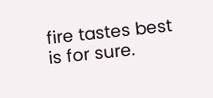fire tastes best is for sure.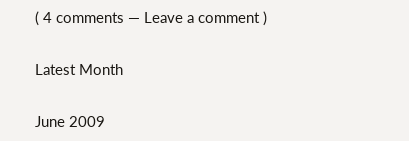( 4 comments — Leave a comment )

Latest Month

June 2009